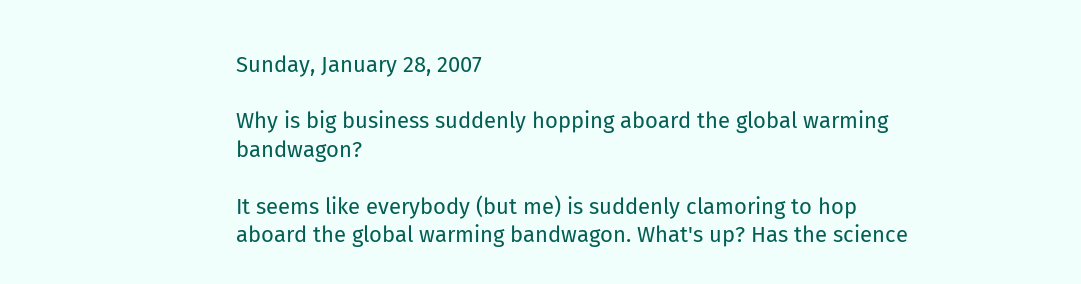Sunday, January 28, 2007

Why is big business suddenly hopping aboard the global warming bandwagon?

It seems like everybody (but me) is suddenly clamoring to hop aboard the global warming bandwagon. What's up? Has the science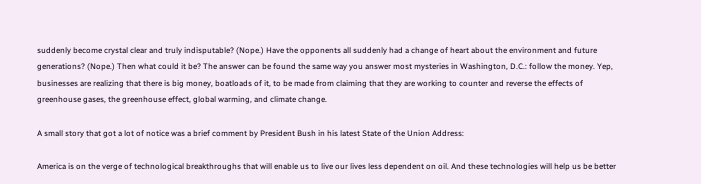suddenly become crystal clear and truly indisputable? (Nope.) Have the opponents all suddenly had a change of heart about the environment and future generations? (Nope.) Then what could it be? The answer can be found the same way you answer most mysteries in Washington, D.C.: follow the money. Yep, businesses are realizing that there is big money, boatloads of it, to be made from claiming that they are working to counter and reverse the effects of greenhouse gases, the greenhouse effect, global warming, and climate change.

A small story that got a lot of notice was a brief comment by President Bush in his latest State of the Union Address:

America is on the verge of technological breakthroughs that will enable us to live our lives less dependent on oil. And these technologies will help us be better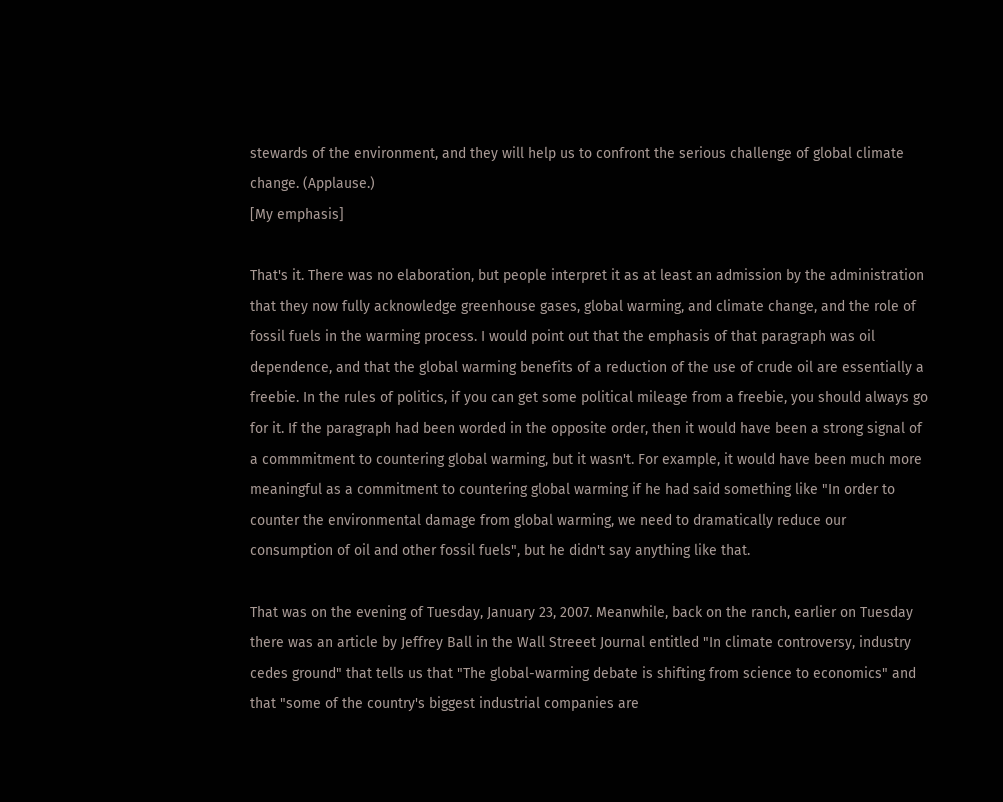stewards of the environment, and they will help us to confront the serious challenge of global climate change. (Applause.)
[My emphasis]

That's it. There was no elaboration, but people interpret it as at least an admission by the administration that they now fully acknowledge greenhouse gases, global warming, and climate change, and the role of fossil fuels in the warming process. I would point out that the emphasis of that paragraph was oil dependence, and that the global warming benefits of a reduction of the use of crude oil are essentially a freebie. In the rules of politics, if you can get some political mileage from a freebie, you should always go for it. If the paragraph had been worded in the opposite order, then it would have been a strong signal of a commmitment to countering global warming, but it wasn't. For example, it would have been much more meaningful as a commitment to countering global warming if he had said something like "In order to counter the environmental damage from global warming, we need to dramatically reduce our consumption of oil and other fossil fuels", but he didn't say anything like that.

That was on the evening of Tuesday, January 23, 2007. Meanwhile, back on the ranch, earlier on Tuesday there was an article by Jeffrey Ball in the Wall Streeet Journal entitled "In climate controversy, industry cedes ground" that tells us that "The global-warming debate is shifting from science to economics" and that "some of the country's biggest industrial companies are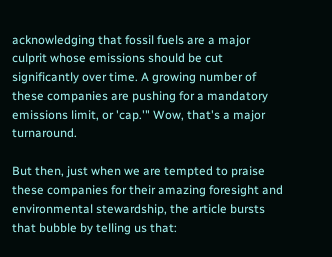acknowledging that fossil fuels are a major culprit whose emissions should be cut significantly over time. A growing number of these companies are pushing for a mandatory emissions limit, or 'cap.'" Wow, that's a major turnaround.

But then, just when we are tempted to praise these companies for their amazing foresight and environmental stewardship, the article bursts that bubble by telling us that: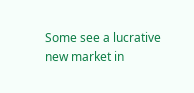Some see a lucrative new market in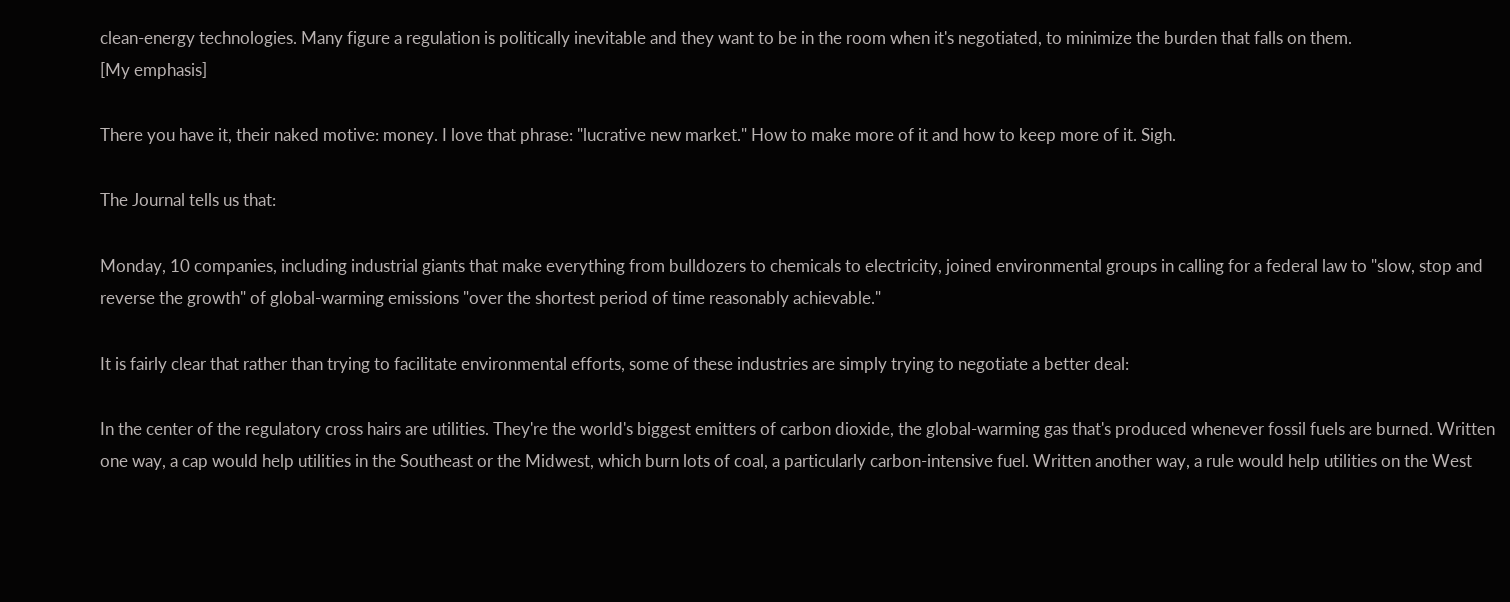clean-energy technologies. Many figure a regulation is politically inevitable and they want to be in the room when it's negotiated, to minimize the burden that falls on them.
[My emphasis]

There you have it, their naked motive: money. I love that phrase: "lucrative new market." How to make more of it and how to keep more of it. Sigh.

The Journal tells us that:

Monday, 10 companies, including industrial giants that make everything from bulldozers to chemicals to electricity, joined environmental groups in calling for a federal law to "slow, stop and reverse the growth" of global-warming emissions "over the shortest period of time reasonably achievable."

It is fairly clear that rather than trying to facilitate environmental efforts, some of these industries are simply trying to negotiate a better deal:

In the center of the regulatory cross hairs are utilities. They're the world's biggest emitters of carbon dioxide, the global-warming gas that's produced whenever fossil fuels are burned. Written one way, a cap would help utilities in the Southeast or the Midwest, which burn lots of coal, a particularly carbon-intensive fuel. Written another way, a rule would help utilities on the West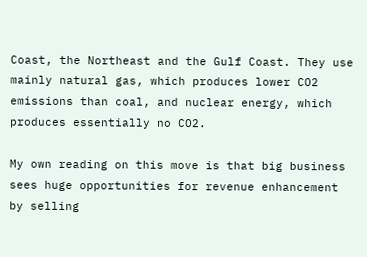Coast, the Northeast and the Gulf Coast. They use mainly natural gas, which produces lower CO2 emissions than coal, and nuclear energy, which produces essentially no CO2.

My own reading on this move is that big business sees huge opportunities for revenue enhancement by selling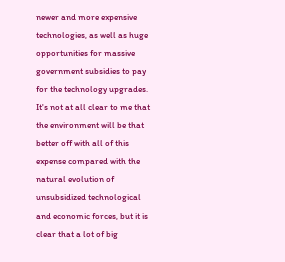newer and more expensive technologies, as well as huge opportunities for massive government subsidies to pay for the technology upgrades. It's not at all clear to me that the environment will be that better off with all of this expense compared with the natural evolution of unsubsidized technological and economic forces, but it is clear that a lot of big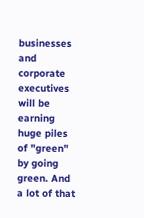businesses and corporate executives will be earning huge piles of "green" by going green. And a lot of that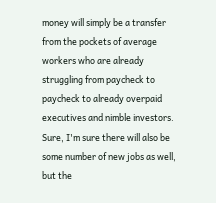money will simply be a transfer from the pockets of average workers who are already struggling from paycheck to paycheck to already overpaid executives and nimble investors. Sure, I'm sure there will also be some number of new jobs as well, but the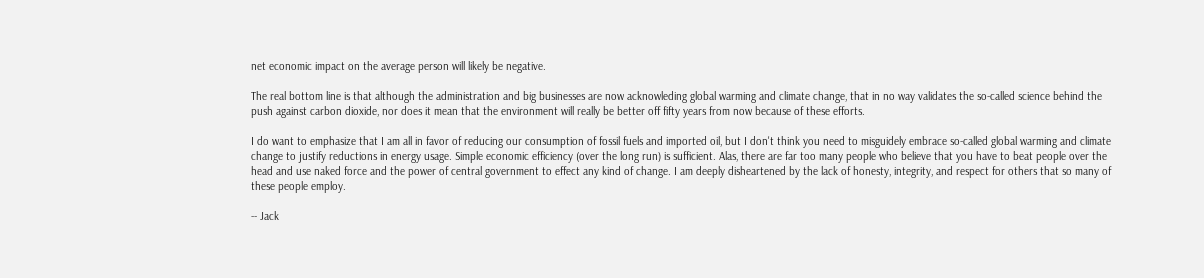net economic impact on the average person will likely be negative.

The real bottom line is that although the administration and big businesses are now acknowleding global warming and climate change, that in no way validates the so-called science behind the push against carbon dioxide, nor does it mean that the environment will really be better off fifty years from now because of these efforts.

I do want to emphasize that I am all in favor of reducing our consumption of fossil fuels and imported oil, but I don't think you need to misguidely embrace so-called global warming and climate change to justify reductions in energy usage. Simple economic efficiency (over the long run) is sufficient. Alas, there are far too many people who believe that you have to beat people over the head and use naked force and the power of central government to effect any kind of change. I am deeply disheartened by the lack of honesty, integrity, and respect for others that so many of these people employ.

-- Jack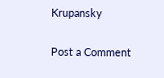Krupansky


Post a Comment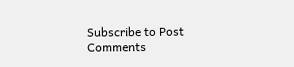Subscribe to Post Comments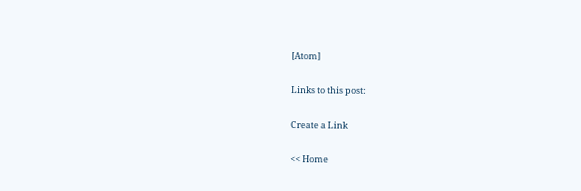[Atom]

Links to this post:

Create a Link

<< Home